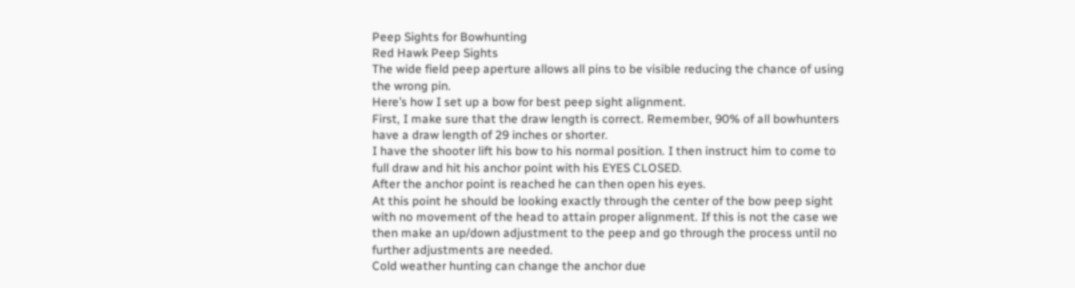Peep Sights for Bowhunting
Red Hawk Peep Sights
The wide field peep aperture allows all pins to be visible reducing the chance of using the wrong pin.
Here’s how I set up a bow for best peep sight alignment.
First, I make sure that the draw length is correct. Remember, 90% of all bowhunters have a draw length of 29 inches or shorter.
I have the shooter lift his bow to his normal position. I then instruct him to come to full draw and hit his anchor point with his EYES CLOSED.
After the anchor point is reached he can then open his eyes.
At this point he should be looking exactly through the center of the bow peep sight with no movement of the head to attain proper alignment. If this is not the case we then make an up/down adjustment to the peep and go through the process until no further adjustments are needed.
Cold weather hunting can change the anchor due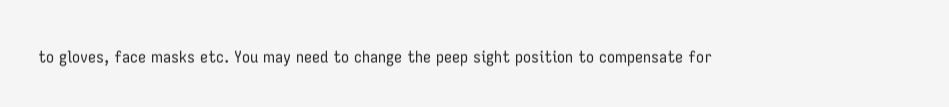to gloves, face masks etc. You may need to change the peep sight position to compensate for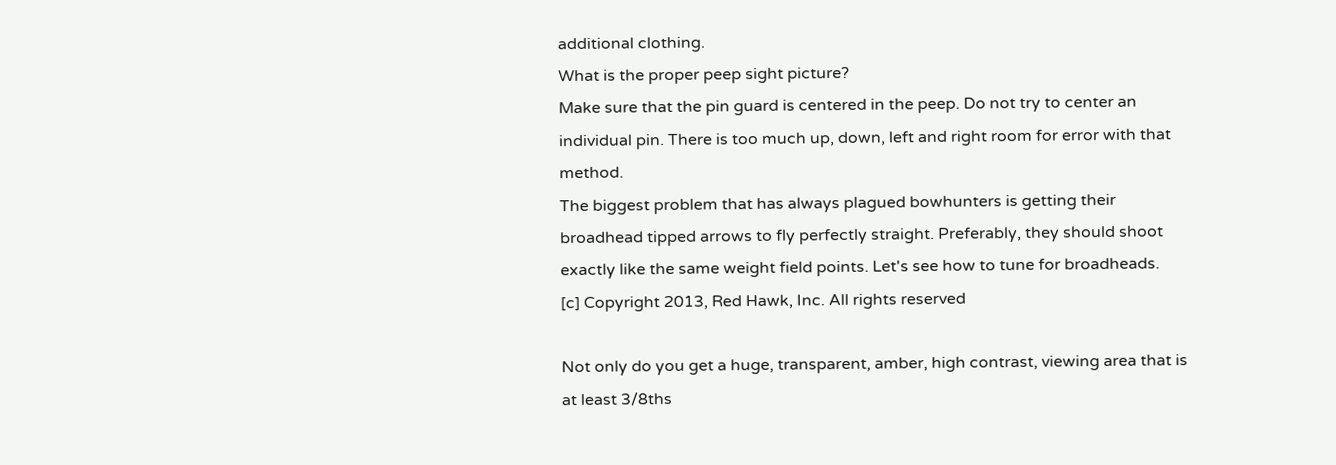additional clothing.
What is the proper peep sight picture?
Make sure that the pin guard is centered in the peep. Do not try to center an individual pin. There is too much up, down, left and right room for error with that method.
The biggest problem that has always plagued bowhunters is getting their broadhead tipped arrows to fly perfectly straight. Preferably, they should shoot exactly like the same weight field points. Let's see how to tune for broadheads.
[c] Copyright 2013, Red Hawk, Inc. All rights reserved

Not only do you get a huge, transparent, amber, high contrast, viewing area that is at least 3/8ths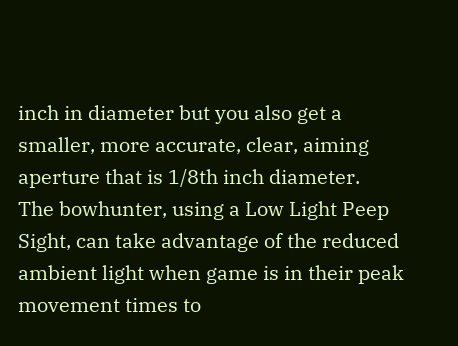inch in diameter but you also get a smaller, more accurate, clear, aiming aperture that is 1/8th inch diameter.
The bowhunter, using a Low Light Peep Sight, can take advantage of the reduced ambient light when game is in their peak movement times to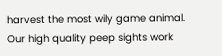harvest the most wily game animal.
Our high quality peep sights work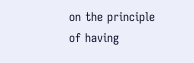on the principle of having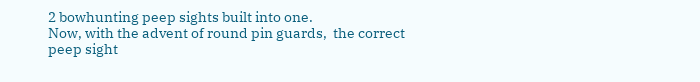2 bowhunting peep sights built into one.
Now, with the advent of round pin guards,  the correct peep sight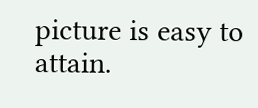picture is easy to attain.